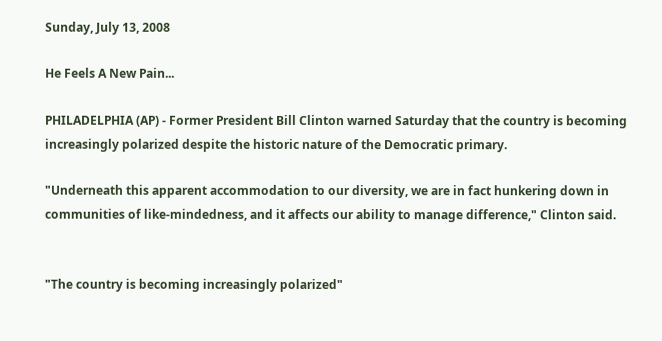Sunday, July 13, 2008

He Feels A New Pain...

PHILADELPHIA (AP) - Former President Bill Clinton warned Saturday that the country is becoming increasingly polarized despite the historic nature of the Democratic primary.

"Underneath this apparent accommodation to our diversity, we are in fact hunkering down in communities of like-mindedness, and it affects our ability to manage difference," Clinton said.


"The country is becoming increasingly polarized"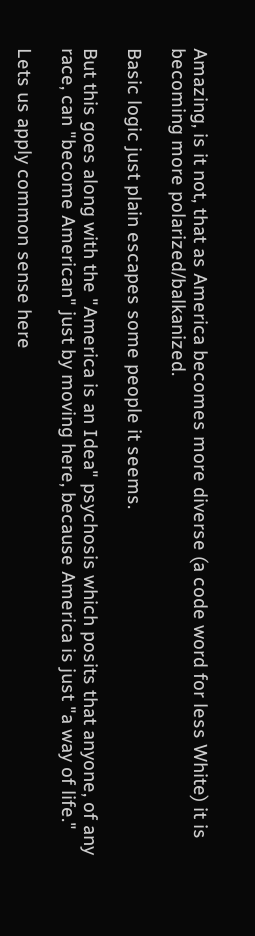Amazing, is it not, that as America becomes more diverse (a code word for less White) it is becoming more polarized/balkanized.

Basic logic just plain escapes some people it seems.

But this goes along with the "America is an Idea" psychosis which posits that anyone, of any race, can "become American" just by moving here, because America is just "a way of life."

Lets us apply common sense here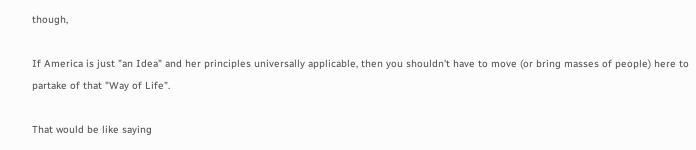though,

If America is just "an Idea" and her principles universally applicable, then you shouldn't have to move (or bring masses of people) here to partake of that "Way of Life".

That would be like saying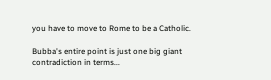you have to move to Rome to be a Catholic.

Bubba's entire point is just one big giant contradiction in terms...